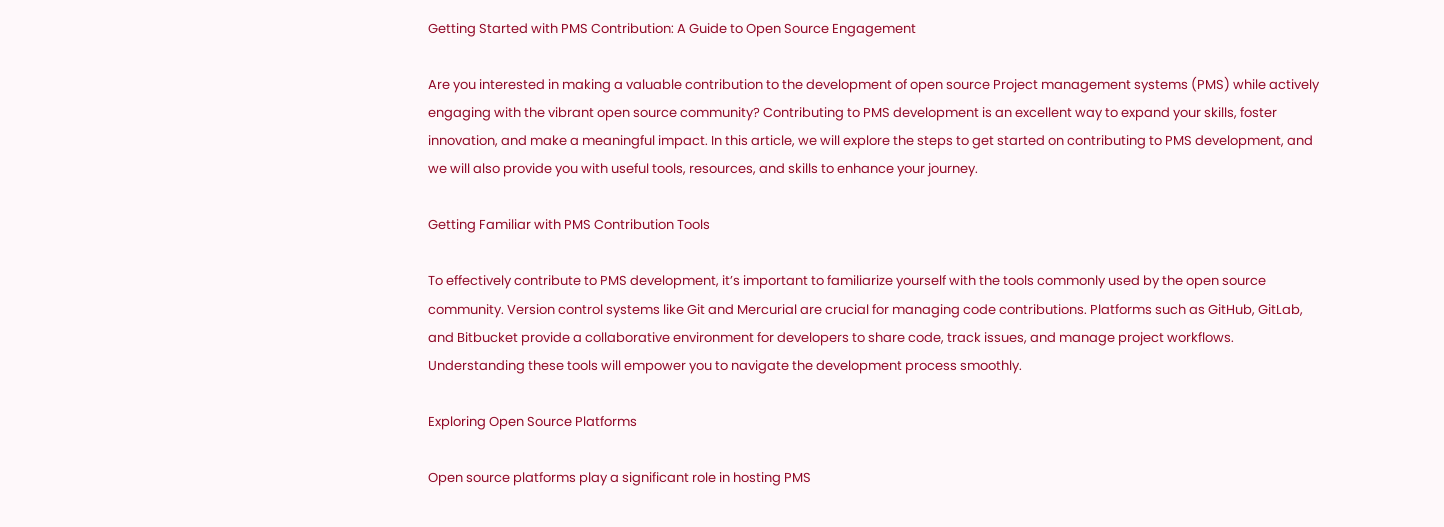Getting Started with PMS Contribution: A Guide to Open Source Engagement

Are you interested in making a valuable contribution to the development of open source Project management systems (PMS) while actively engaging with the vibrant open source community? Contributing to PMS development is an excellent way to expand your skills, foster innovation, and make a meaningful impact. In this article, we will explore the steps to get started on contributing to PMS development, and we will also provide you with useful tools, resources, and skills to enhance your journey.

Getting Familiar with PMS Contribution Tools

To effectively contribute to PMS development, it’s important to familiarize yourself with the tools commonly used by the open source community. Version control systems like Git and Mercurial are crucial for managing code contributions. Platforms such as GitHub, GitLab, and Bitbucket provide a collaborative environment for developers to share code, track issues, and manage project workflows. Understanding these tools will empower you to navigate the development process smoothly.

Exploring Open Source Platforms

Open source platforms play a significant role in hosting PMS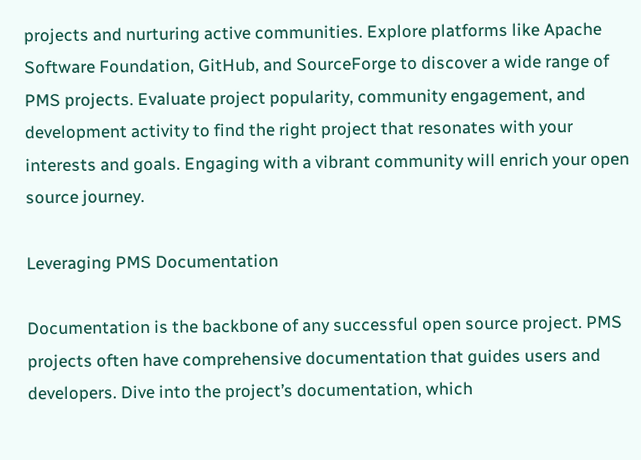projects and nurturing active communities. Explore platforms like Apache Software Foundation, GitHub, and SourceForge to discover a wide range of PMS projects. Evaluate project popularity, community engagement, and development activity to find the right project that resonates with your interests and goals. Engaging with a vibrant community will enrich your open source journey.

Leveraging PMS Documentation

Documentation is the backbone of any successful open source project. PMS projects often have comprehensive documentation that guides users and developers. Dive into the project’s documentation, which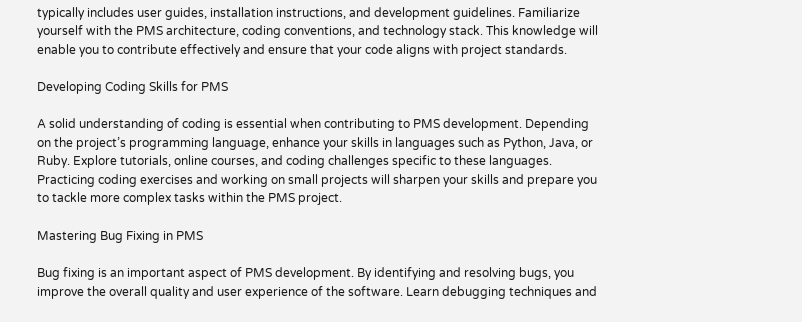typically includes user guides, installation instructions, and development guidelines. Familiarize yourself with the PMS architecture, coding conventions, and technology stack. This knowledge will enable you to contribute effectively and ensure that your code aligns with project standards.

Developing Coding Skills for PMS

A solid understanding of coding is essential when contributing to PMS development. Depending on the project’s programming language, enhance your skills in languages such as Python, Java, or Ruby. Explore tutorials, online courses, and coding challenges specific to these languages. Practicing coding exercises and working on small projects will sharpen your skills and prepare you to tackle more complex tasks within the PMS project.

Mastering Bug Fixing in PMS

Bug fixing is an important aspect of PMS development. By identifying and resolving bugs, you improve the overall quality and user experience of the software. Learn debugging techniques and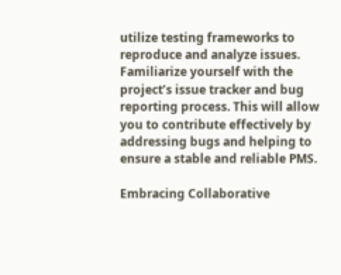utilize testing frameworks to reproduce and analyze issues. Familiarize yourself with the project’s issue tracker and bug reporting process. This will allow you to contribute effectively by addressing bugs and helping to ensure a stable and reliable PMS.

Embracing Collaborative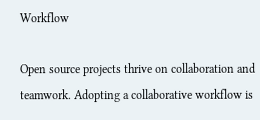Workflow

Open source projects thrive on collaboration and teamwork. Adopting a collaborative workflow is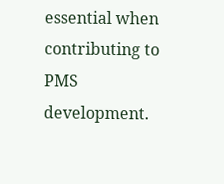essential when contributing to PMS development.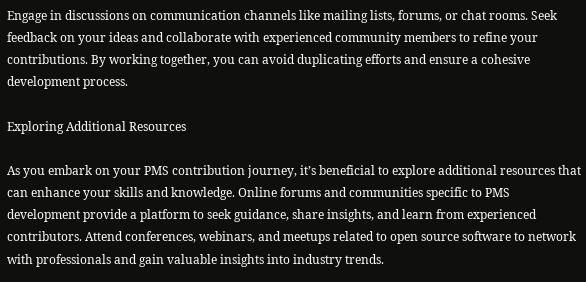Engage in discussions on communication channels like mailing lists, forums, or chat rooms. Seek feedback on your ideas and collaborate with experienced community members to refine your contributions. By working together, you can avoid duplicating efforts and ensure a cohesive development process.

Exploring Additional Resources

As you embark on your PMS contribution journey, it’s beneficial to explore additional resources that can enhance your skills and knowledge. Online forums and communities specific to PMS development provide a platform to seek guidance, share insights, and learn from experienced contributors. Attend conferences, webinars, and meetups related to open source software to network with professionals and gain valuable insights into industry trends.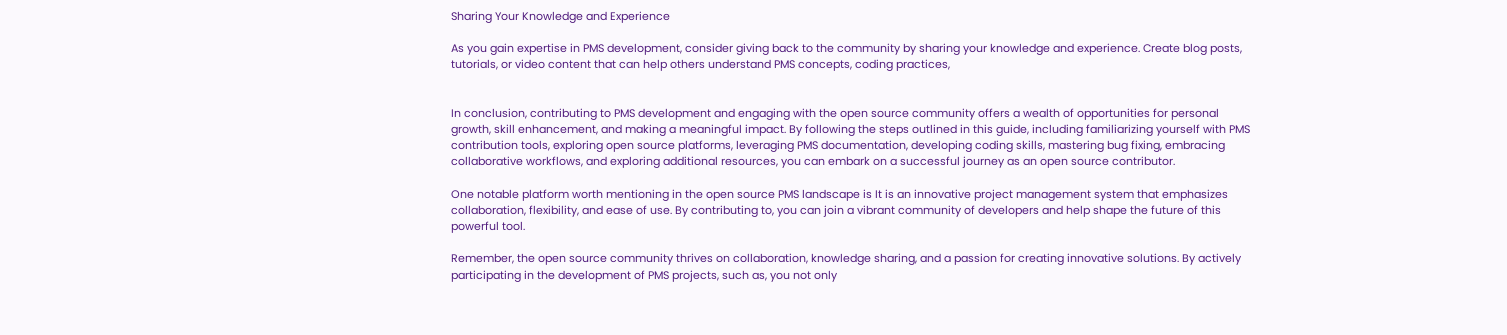Sharing Your Knowledge and Experience

As you gain expertise in PMS development, consider giving back to the community by sharing your knowledge and experience. Create blog posts, tutorials, or video content that can help others understand PMS concepts, coding practices,


In conclusion, contributing to PMS development and engaging with the open source community offers a wealth of opportunities for personal growth, skill enhancement, and making a meaningful impact. By following the steps outlined in this guide, including familiarizing yourself with PMS contribution tools, exploring open source platforms, leveraging PMS documentation, developing coding skills, mastering bug fixing, embracing collaborative workflows, and exploring additional resources, you can embark on a successful journey as an open source contributor.

One notable platform worth mentioning in the open source PMS landscape is It is an innovative project management system that emphasizes collaboration, flexibility, and ease of use. By contributing to, you can join a vibrant community of developers and help shape the future of this powerful tool.

Remember, the open source community thrives on collaboration, knowledge sharing, and a passion for creating innovative solutions. By actively participating in the development of PMS projects, such as, you not only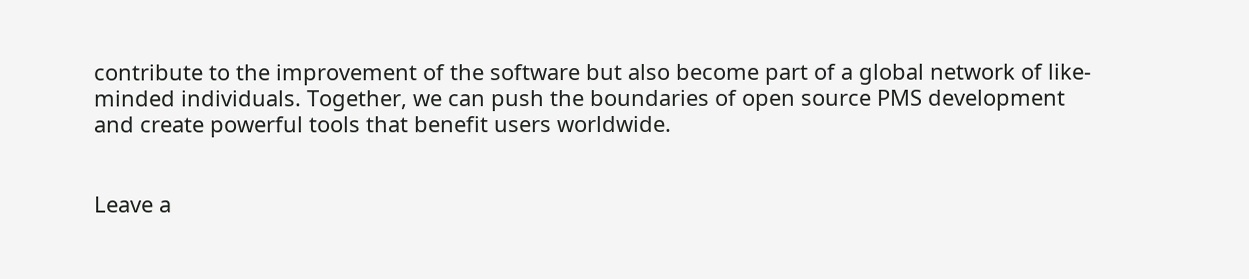contribute to the improvement of the software but also become part of a global network of like-minded individuals. Together, we can push the boundaries of open source PMS development and create powerful tools that benefit users worldwide.


Leave a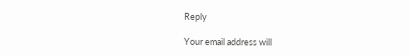Reply

Your email address will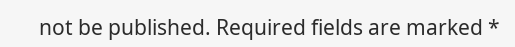not be published. Required fields are marked *